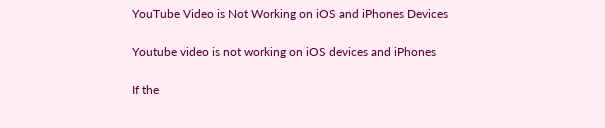YouTube Video is Not Working on iOS and iPhones Devices

Youtube video is not working on iOS devices and iPhones

If the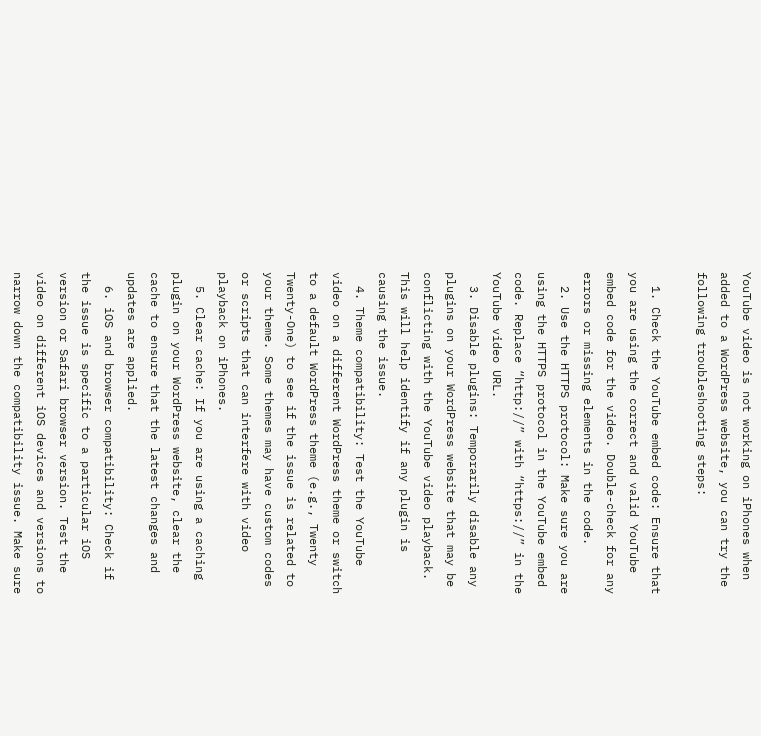YouTube video is not working on iPhones when added to a WordPress website, you can try the following troubleshooting steps:

  1. Check the YouTube embed code: Ensure that you are using the correct and valid YouTube embed code for the video. Double-check for any errors or missing elements in the code.
  2. Use the HTTPS protocol: Make sure you are using the HTTPS protocol in the YouTube embed code. Replace “http://” with “https://” in the YouTube video URL.
  3. Disable plugins: Temporarily disable any plugins on your WordPress website that may be conflicting with the YouTube video playback. This will help identify if any plugin is causing the issue.
  4. Theme compatibility: Test the YouTube video on a different WordPress theme or switch to a default WordPress theme (e.g., Twenty Twenty-One) to see if the issue is related to your theme. Some themes may have custom codes or scripts that can interfere with video playback on iPhones.
  5. Clear cache: If you are using a caching plugin on your WordPress website, clear the cache to ensure that the latest changes and updates are applied.
  6. iOS and browser compatibility: Check if the issue is specific to a particular iOS version or Safari browser version. Test the video on different iOS devices and versions to narrow down the compatibility issue. Make sure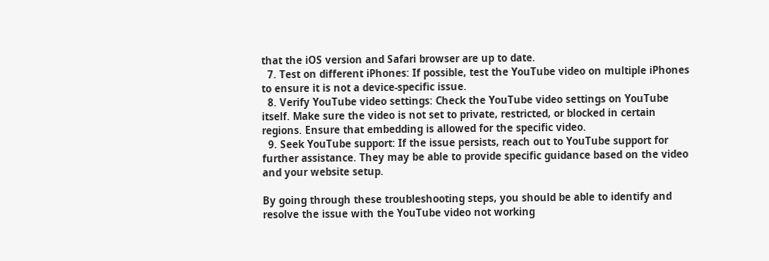that the iOS version and Safari browser are up to date.
  7. Test on different iPhones: If possible, test the YouTube video on multiple iPhones to ensure it is not a device-specific issue.
  8. Verify YouTube video settings: Check the YouTube video settings on YouTube itself. Make sure the video is not set to private, restricted, or blocked in certain regions. Ensure that embedding is allowed for the specific video.
  9. Seek YouTube support: If the issue persists, reach out to YouTube support for further assistance. They may be able to provide specific guidance based on the video and your website setup.

By going through these troubleshooting steps, you should be able to identify and resolve the issue with the YouTube video not working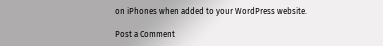on iPhones when added to your WordPress website.

Post a Comment